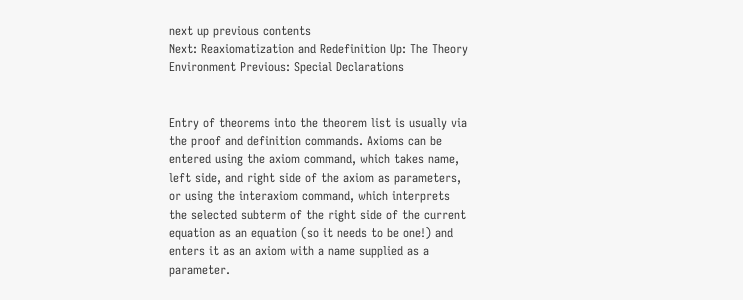next up previous contents
Next: Reaxiomatization and Redefinition Up: The Theory Environment Previous: Special Declarations


Entry of theorems into the theorem list is usually via the proof and definition commands. Axioms can be entered using the axiom command, which takes name, left side, and right side of the axiom as parameters, or using the interaxiom command, which interprets the selected subterm of the right side of the current equation as an equation (so it needs to be one!) and enters it as an axiom with a name supplied as a parameter.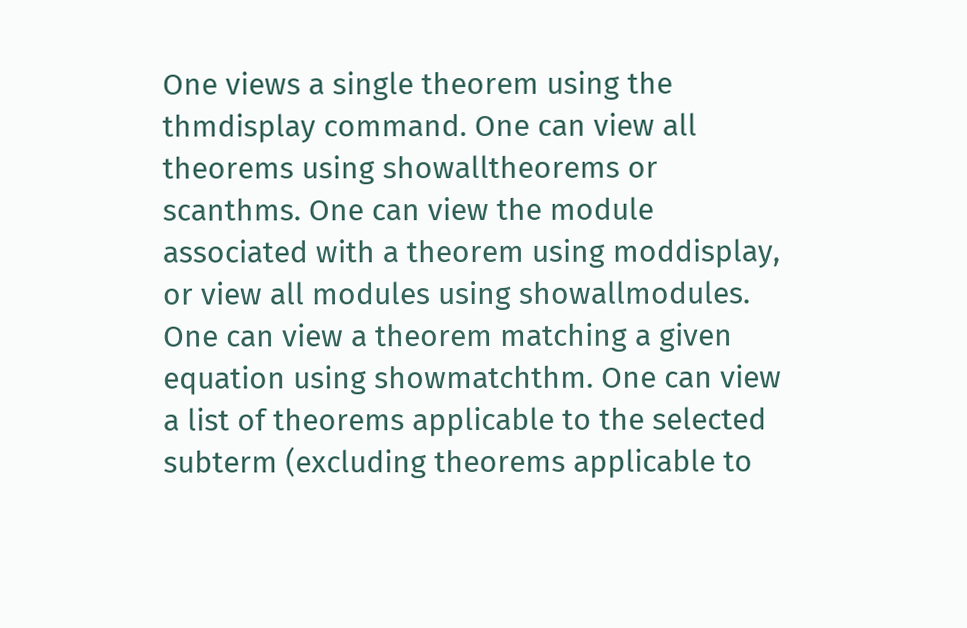One views a single theorem using the thmdisplay command. One can view all theorems using showalltheorems or scanthms. One can view the module associated with a theorem using moddisplay, or view all modules using showallmodules. One can view a theorem matching a given equation using showmatchthm. One can view a list of theorems applicable to the selected subterm (excluding theorems applicable to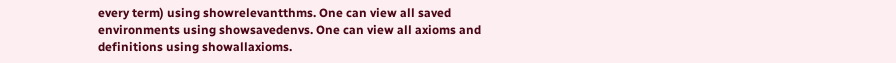every term) using showrelevantthms. One can view all saved environments using showsavedenvs. One can view all axioms and definitions using showallaxioms.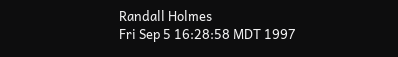Randall Holmes
Fri Sep 5 16:28:58 MDT 1997